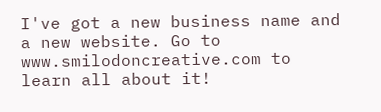I've got a new business name and a new website. Go to www.smilodoncreative.com to learn all about it!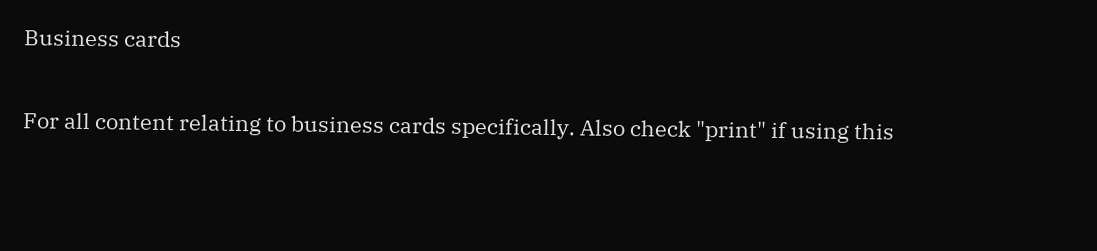Business cards

For all content relating to business cards specifically. Also check "print" if using this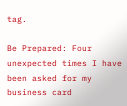tag.

Be Prepared: Four unexpected times I have been asked for my business card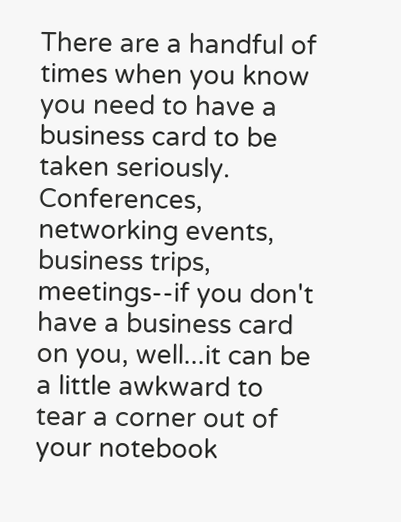There are a handful of times when you know you need to have a business card to be taken seriously.  Conferences, networking events, business trips, meetings--if you don't have a business card on you, well...it can be a little awkward to tear a corner out of your notebook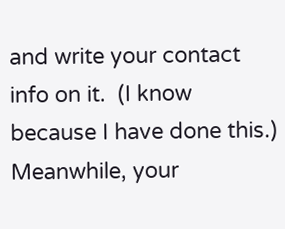and write your contact info on it.  (I know because I have done this.)  Meanwhile, your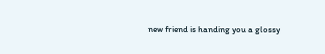new friend is handing you a glossy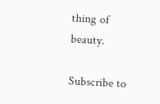thing of beauty.

Subscribe to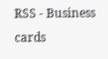RSS - Business cards